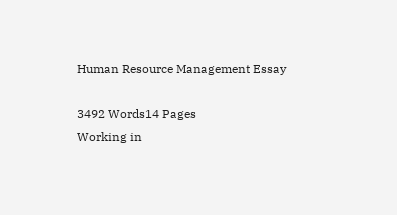Human Resource Management Essay

3492 Words14 Pages
Working in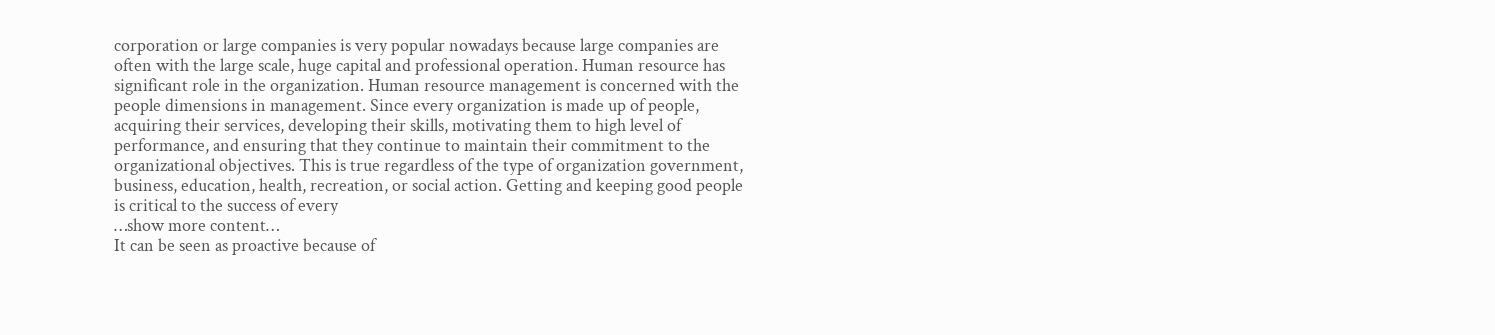corporation or large companies is very popular nowadays because large companies are often with the large scale, huge capital and professional operation. Human resource has significant role in the organization. Human resource management is concerned with the people dimensions in management. Since every organization is made up of people, acquiring their services, developing their skills, motivating them to high level of performance, and ensuring that they continue to maintain their commitment to the organizational objectives. This is true regardless of the type of organization government, business, education, health, recreation, or social action. Getting and keeping good people is critical to the success of every
…show more content…
It can be seen as proactive because of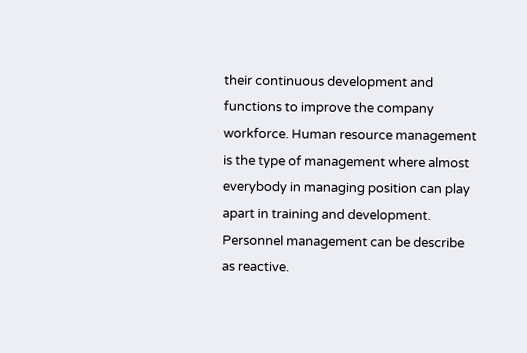their continuous development and functions to improve the company workforce. Human resource management is the type of management where almost everybody in managing position can play apart in training and development.
Personnel management can be describe as reactive.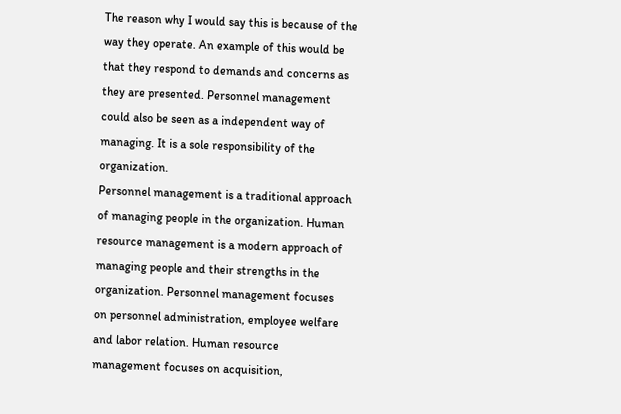The reason why I would say this is because of the way they operate. An example of this would be that they respond to demands and concerns as they are presented. Personnel management could also be seen as a independent way of managing. It is a sole responsibility of the organization.
Personnel management is a traditional approach of managing people in the organization. Human resource management is a modern approach of managing people and their strengths in the organization. Personnel management focuses on personnel administration, employee welfare and labor relation. Human resource management focuses on acquisition,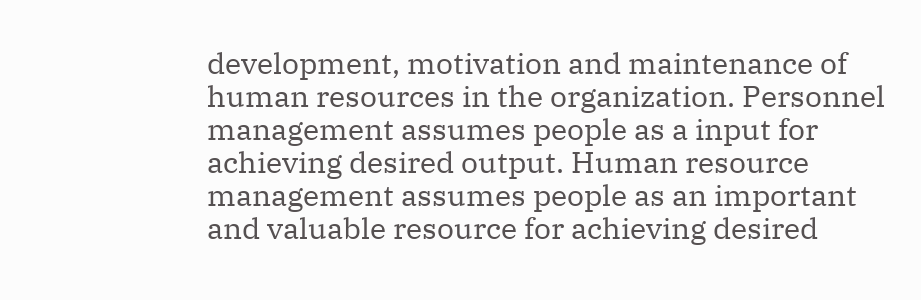development, motivation and maintenance of human resources in the organization. Personnel management assumes people as a input for achieving desired output. Human resource management assumes people as an important and valuable resource for achieving desired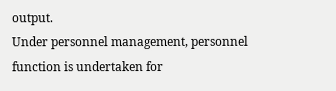output.
Under personnel management, personnel function is undertaken for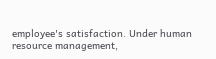employee's satisfaction. Under human resource management,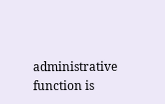administrative function is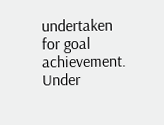undertaken for goal achievement.
Under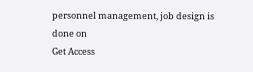personnel management, job design is done on
Get Access